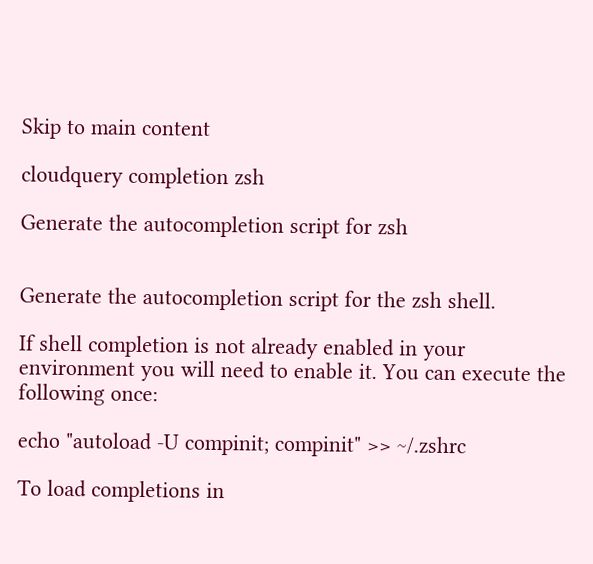Skip to main content

cloudquery completion zsh

Generate the autocompletion script for zsh


Generate the autocompletion script for the zsh shell.

If shell completion is not already enabled in your environment you will need to enable it. You can execute the following once:

echo "autoload -U compinit; compinit" >> ~/.zshrc

To load completions in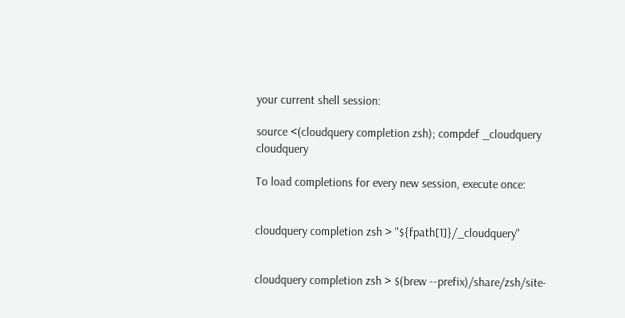your current shell session:

source <(cloudquery completion zsh); compdef _cloudquery cloudquery

To load completions for every new session, execute once:


cloudquery completion zsh > "${fpath[1]}/_cloudquery"


cloudquery completion zsh > $(brew --prefix)/share/zsh/site-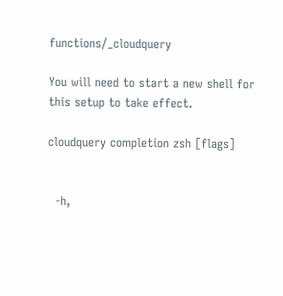functions/_cloudquery

You will need to start a new shell for this setup to take effect.

cloudquery completion zsh [flags]


  -h,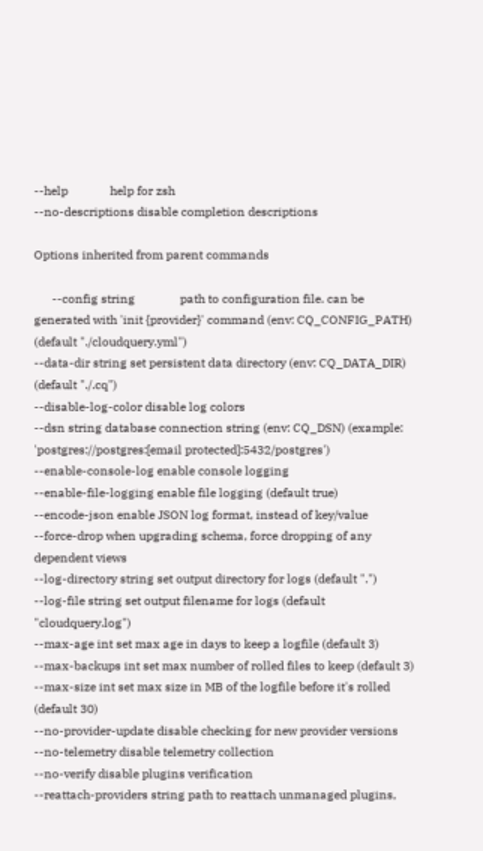--help              help for zsh
--no-descriptions disable completion descriptions

Options inherited from parent commands

      --config string               path to configuration file. can be generated with 'init {provider}' command (env: CQ_CONFIG_PATH) (default "./cloudquery.yml")
--data-dir string set persistent data directory (env: CQ_DATA_DIR) (default "./.cq")
--disable-log-color disable log colors
--dsn string database connection string (env: CQ_DSN) (example: 'postgres://postgres:[email protected]:5432/postgres')
--enable-console-log enable console logging
--enable-file-logging enable file logging (default true)
--encode-json enable JSON log format, instead of key/value
--force-drop when upgrading schema, force dropping of any dependent views
--log-directory string set output directory for logs (default ".")
--log-file string set output filename for logs (default "cloudquery.log")
--max-age int set max age in days to keep a logfile (default 3)
--max-backups int set max number of rolled files to keep (default 3)
--max-size int set max size in MB of the logfile before it's rolled (default 30)
--no-provider-update disable checking for new provider versions
--no-telemetry disable telemetry collection
--no-verify disable plugins verification
--reattach-providers string path to reattach unmanaged plugins,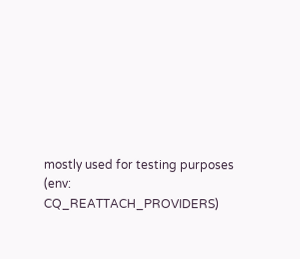mostly used for testing purposes (env: CQ_REATTACH_PROVIDERS)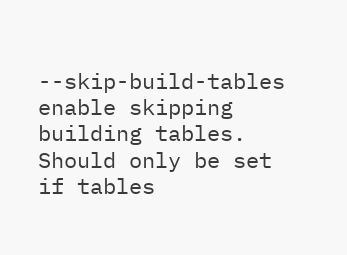--skip-build-tables enable skipping building tables. Should only be set if tables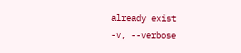already exist
-v, --verbose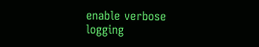enable verbose logging